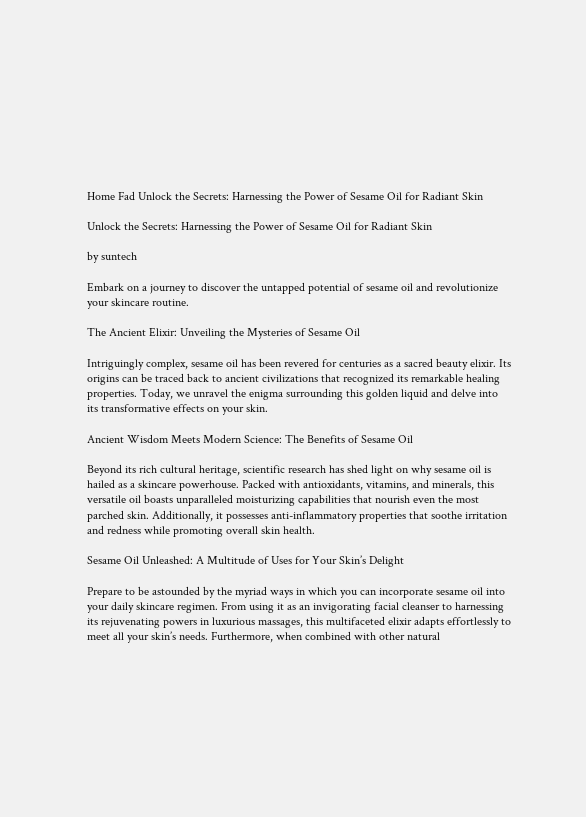Home Fad Unlock the Secrets: Harnessing the Power of Sesame Oil for Radiant Skin

Unlock the Secrets: Harnessing the Power of Sesame Oil for Radiant Skin

by suntech

Embark on a journey to discover the untapped potential of sesame oil and revolutionize your skincare routine.

The Ancient Elixir: Unveiling the Mysteries of Sesame Oil

Intriguingly complex, sesame oil has been revered for centuries as a sacred beauty elixir. Its origins can be traced back to ancient civilizations that recognized its remarkable healing properties. Today, we unravel the enigma surrounding this golden liquid and delve into its transformative effects on your skin.

Ancient Wisdom Meets Modern Science: The Benefits of Sesame Oil

Beyond its rich cultural heritage, scientific research has shed light on why sesame oil is hailed as a skincare powerhouse. Packed with antioxidants, vitamins, and minerals, this versatile oil boasts unparalleled moisturizing capabilities that nourish even the most parched skin. Additionally, it possesses anti-inflammatory properties that soothe irritation and redness while promoting overall skin health.

Sesame Oil Unleashed: A Multitude of Uses for Your Skin’s Delight

Prepare to be astounded by the myriad ways in which you can incorporate sesame oil into your daily skincare regimen. From using it as an invigorating facial cleanser to harnessing its rejuvenating powers in luxurious massages, this multifaceted elixir adapts effortlessly to meet all your skin’s needs. Furthermore, when combined with other natural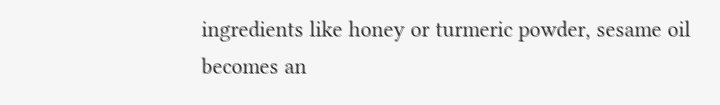ingredients like honey or turmeric powder, sesame oil becomes an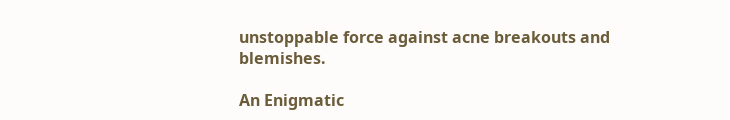unstoppable force against acne breakouts and blemishes.

An Enigmatic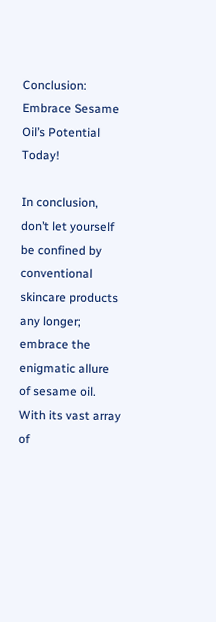Conclusion: Embrace Sesame Oil’s Potential Today!

In conclusion, don’t let yourself be confined by conventional skincare products any longer; embrace the enigmatic allure of sesame oil. With its vast array of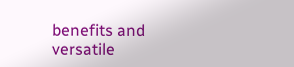benefits and versatile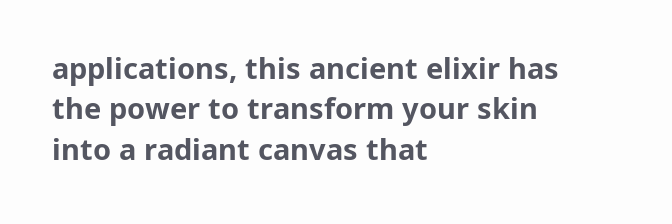applications, this ancient elixir has the power to transform your skin into a radiant canvas that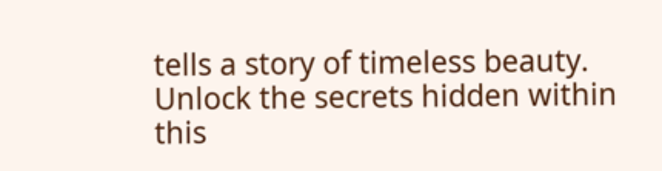tells a story of timeless beauty. Unlock the secrets hidden within this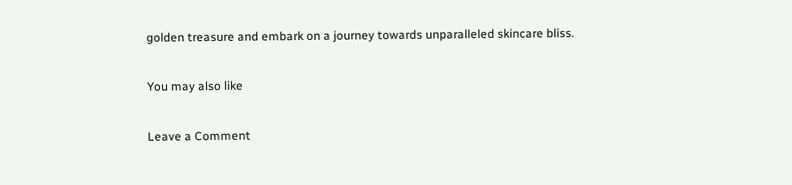golden treasure and embark on a journey towards unparalleled skincare bliss.

You may also like

Leave a Comment